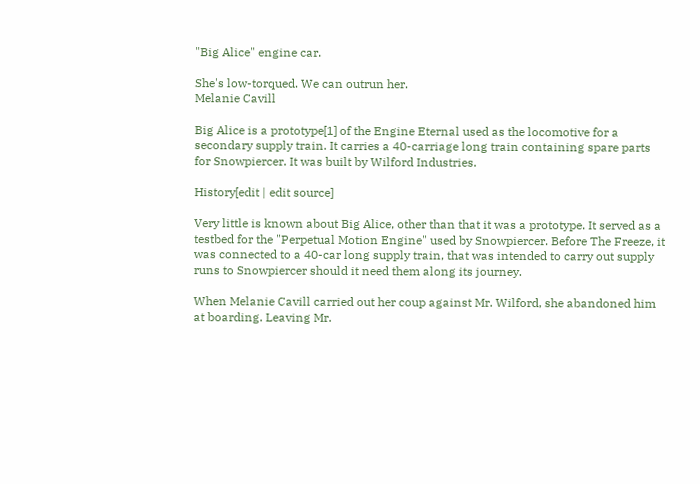"Big Alice" engine car.

She's low-torqued. We can outrun her.
Melanie Cavill

Big Alice is a prototype[1] of the Engine Eternal used as the locomotive for a secondary supply train. It carries a 40-carriage long train containing spare parts for Snowpiercer. It was built by Wilford Industries.

History[edit | edit source]

Very little is known about Big Alice, other than that it was a prototype. It served as a testbed for the "Perpetual Motion Engine" used by Snowpiercer. Before The Freeze, it was connected to a 40-car long supply train, that was intended to carry out supply runs to Snowpiercer should it need them along its journey.

When Melanie Cavill carried out her coup against Mr. Wilford, she abandoned him at boarding. Leaving Mr.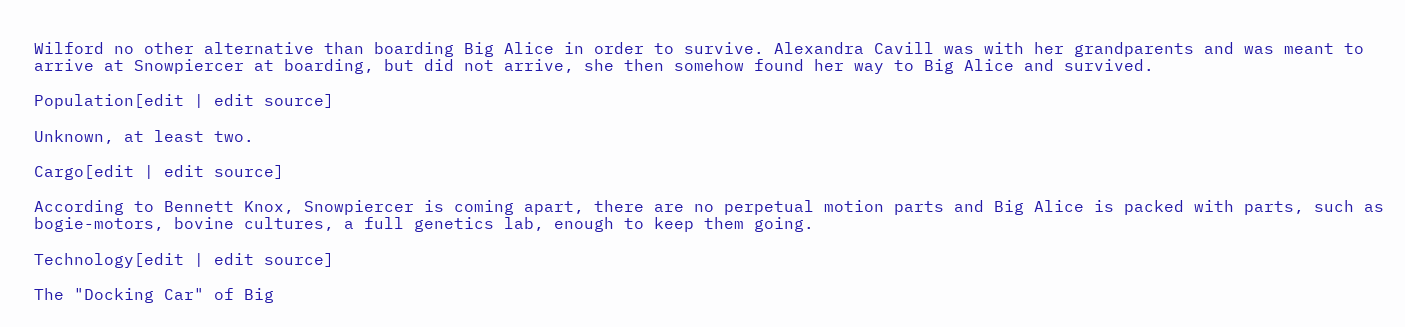Wilford no other alternative than boarding Big Alice in order to survive. Alexandra Cavill was with her grandparents and was meant to arrive at Snowpiercer at boarding, but did not arrive, she then somehow found her way to Big Alice and survived.

Population[edit | edit source]

Unknown, at least two.

Cargo[edit | edit source]

According to Bennett Knox, Snowpiercer is coming apart, there are no perpetual motion parts and Big Alice is packed with parts, such as bogie-motors, bovine cultures, a full genetics lab, enough to keep them going.

Technology[edit | edit source]

The "Docking Car" of Big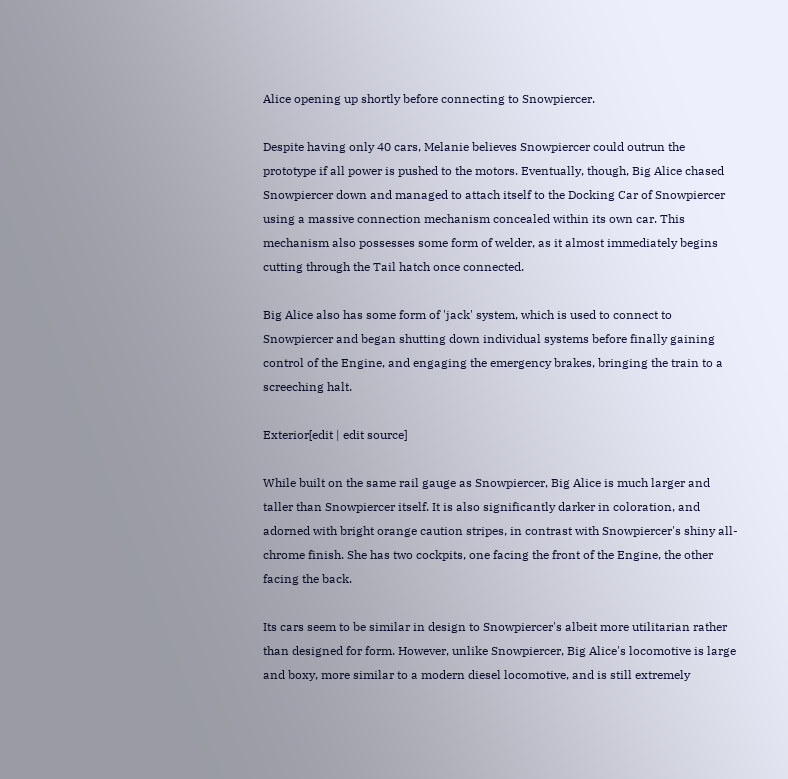Alice opening up shortly before connecting to Snowpiercer.

Despite having only 40 cars, Melanie believes Snowpiercer could outrun the prototype if all power is pushed to the motors. Eventually, though, Big Alice chased Snowpiercer down and managed to attach itself to the Docking Car of Snowpiercer using a massive connection mechanism concealed within its own car. This mechanism also possesses some form of welder, as it almost immediately begins cutting through the Tail hatch once connected.

Big Alice also has some form of 'jack' system, which is used to connect to Snowpiercer and began shutting down individual systems before finally gaining control of the Engine, and engaging the emergency brakes, bringing the train to a screeching halt.

Exterior[edit | edit source]

While built on the same rail gauge as Snowpiercer, Big Alice is much larger and taller than Snowpiercer itself. It is also significantly darker in coloration, and adorned with bright orange caution stripes, in contrast with Snowpiercer's shiny all-chrome finish. She has two cockpits, one facing the front of the Engine, the other facing the back.

Its cars seem to be similar in design to Snowpiercer's albeit more utilitarian rather than designed for form. However, unlike Snowpiercer, Big Alice's locomotive is large and boxy, more similar to a modern diesel locomotive, and is still extremely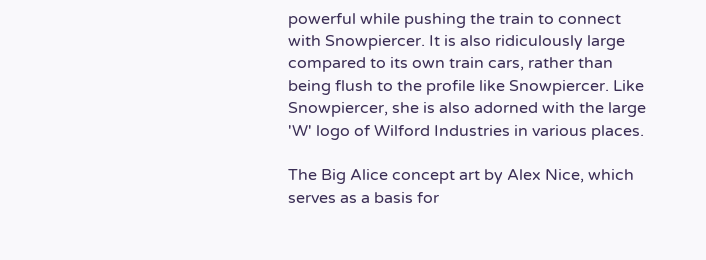powerful while pushing the train to connect with Snowpiercer. It is also ridiculously large compared to its own train cars, rather than being flush to the profile like Snowpiercer. Like Snowpiercer, she is also adorned with the large 'W' logo of Wilford Industries in various places.

The Big Alice concept art by Alex Nice, which serves as a basis for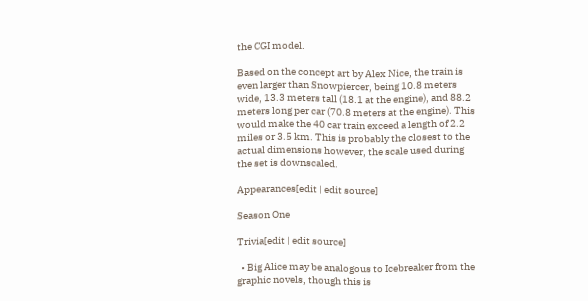the CGI model.

Based on the concept art by Alex Nice, the train is even larger than Snowpiercer, being 10.8 meters wide, 13.3 meters tall (18.1 at the engine), and 88.2 meters long per car (70.8 meters at the engine). This would make the 40 car train exceed a length of 2.2 miles or 3.5 km. This is probably the closest to the actual dimensions however, the scale used during the set is downscaled.

Appearances[edit | edit source]

Season One

Trivia[edit | edit source]

  • Big Alice may be analogous to Icebreaker from the graphic novels, though this is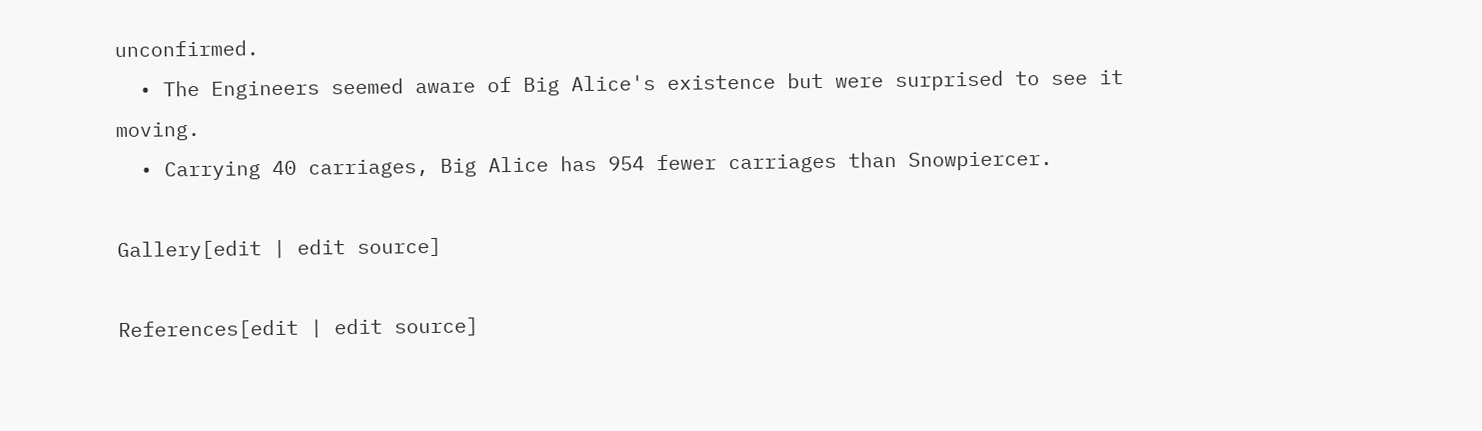unconfirmed.
  • The Engineers seemed aware of Big Alice's existence but were surprised to see it moving.
  • Carrying 40 carriages, Big Alice has 954 fewer carriages than Snowpiercer.

Gallery[edit | edit source]

References[edit | edit source]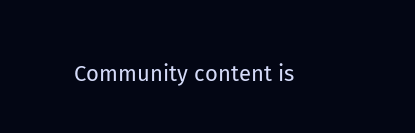Community content is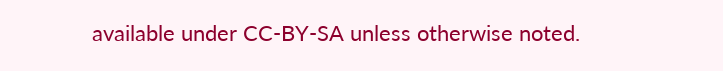available under CC-BY-SA unless otherwise noted.